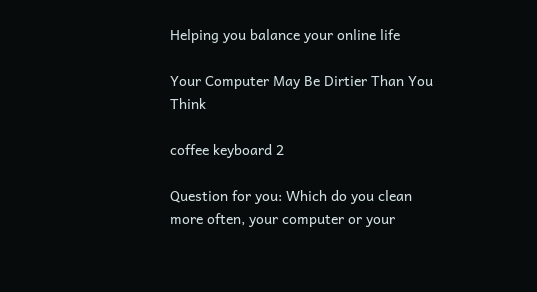Helping you balance your online life

Your Computer May Be Dirtier Than You Think

coffee keyboard 2

Question for you: Which do you clean more often, your computer or your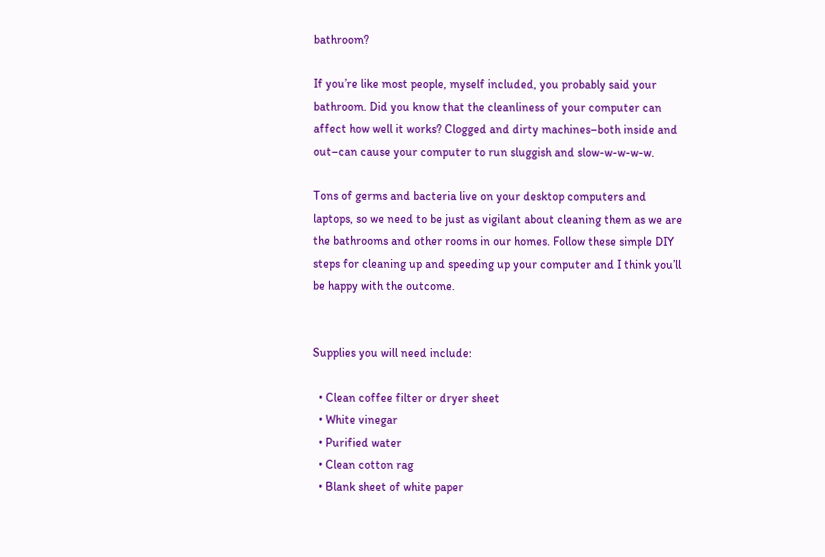bathroom?

If you’re like most people, myself included, you probably said your bathroom. Did you know that the cleanliness of your computer can affect how well it works? Clogged and dirty machines–both inside and out–can cause your computer to run sluggish and slow-w-w-w-w.

Tons of germs and bacteria live on your desktop computers and laptops, so we need to be just as vigilant about cleaning them as we are the bathrooms and other rooms in our homes. Follow these simple DIY steps for cleaning up and speeding up your computer and I think you’ll be happy with the outcome.


Supplies you will need include:

  • Clean coffee filter or dryer sheet
  • White vinegar
  • Purified water
  • Clean cotton rag
  • Blank sheet of white paper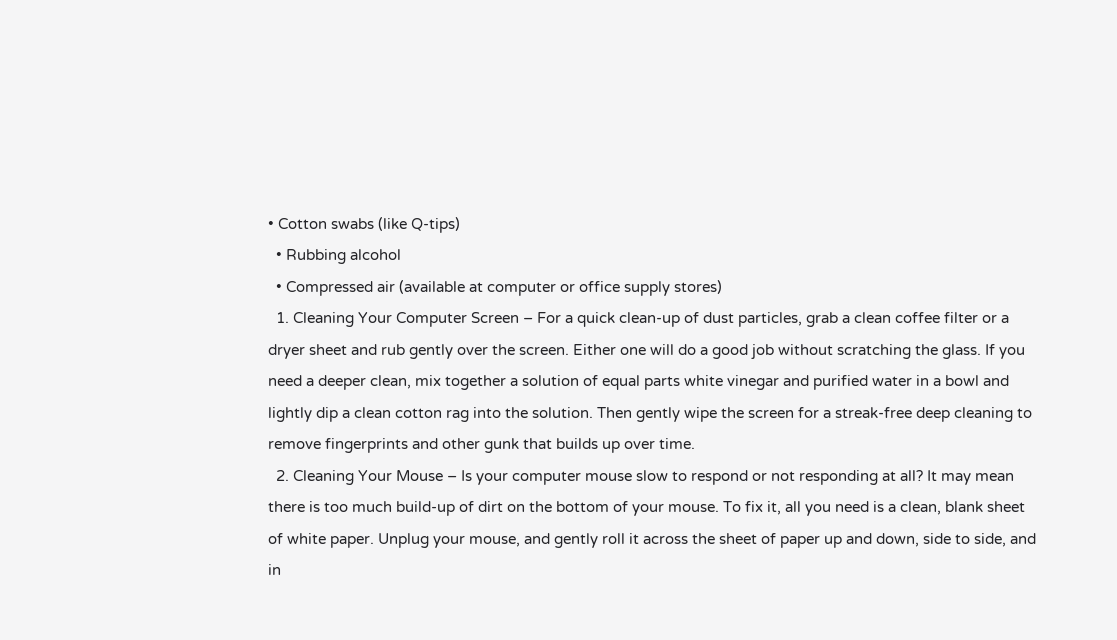• Cotton swabs (like Q-tips)
  • Rubbing alcohol
  • Compressed air (available at computer or office supply stores)
  1. Cleaning Your Computer Screen – For a quick clean-up of dust particles, grab a clean coffee filter or a dryer sheet and rub gently over the screen. Either one will do a good job without scratching the glass. If you need a deeper clean, mix together a solution of equal parts white vinegar and purified water in a bowl and lightly dip a clean cotton rag into the solution. Then gently wipe the screen for a streak-free deep cleaning to remove fingerprints and other gunk that builds up over time.
  2. Cleaning Your Mouse – Is your computer mouse slow to respond or not responding at all? It may mean there is too much build-up of dirt on the bottom of your mouse. To fix it, all you need is a clean, blank sheet of white paper. Unplug your mouse, and gently roll it across the sheet of paper up and down, side to side, and in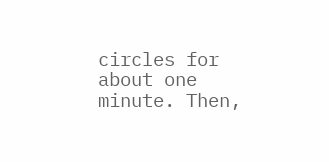circles for about one minute. Then,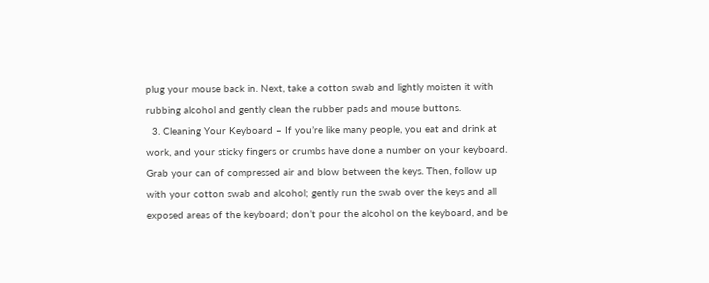plug your mouse back in. Next, take a cotton swab and lightly moisten it with rubbing alcohol and gently clean the rubber pads and mouse buttons.
  3. Cleaning Your Keyboard – If you’re like many people, you eat and drink at work, and your sticky fingers or crumbs have done a number on your keyboard. Grab your can of compressed air and blow between the keys. Then, follow up with your cotton swab and alcohol; gently run the swab over the keys and all exposed areas of the keyboard; don’t pour the alcohol on the keyboard, and be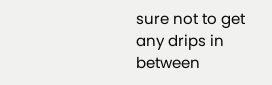sure not to get any drips in between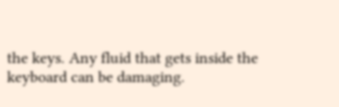the keys. Any fluid that gets inside the keyboard can be damaging.